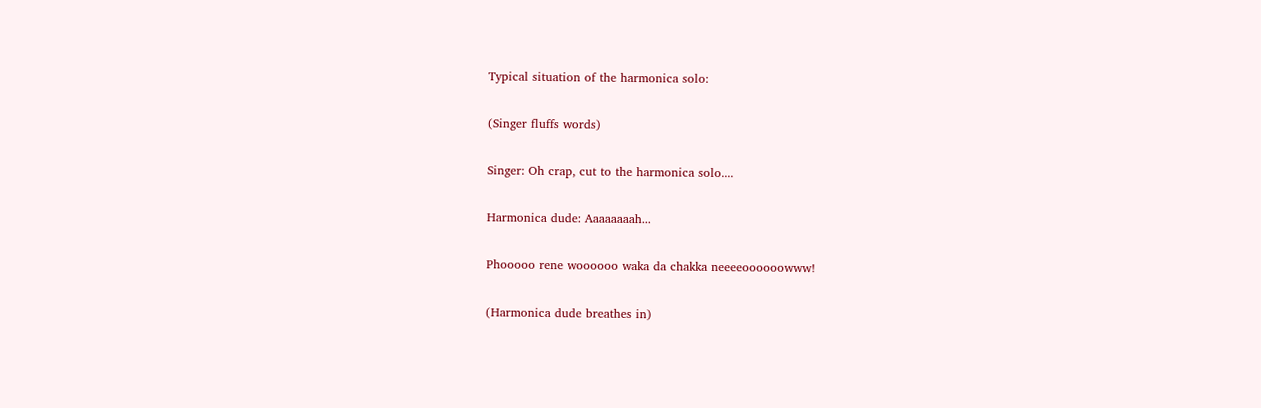Typical situation of the harmonica solo:

(Singer fluffs words)

Singer: Oh crap, cut to the harmonica solo....

Harmonica dude: Aaaaaaaah...

Phooooo rene woooooo waka da chakka neeeeoooooowww!

(Harmonica dude breathes in)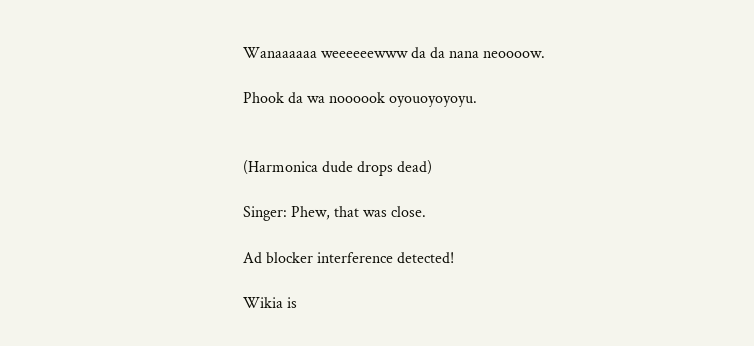Wanaaaaaa weeeeeewww da da nana neoooow.

Phook da wa noooook oyouoyoyoyu.


(Harmonica dude drops dead)

Singer: Phew, that was close.

Ad blocker interference detected!

Wikia is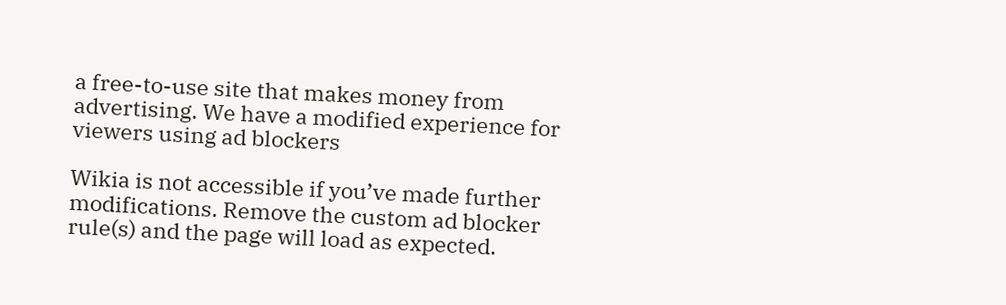a free-to-use site that makes money from advertising. We have a modified experience for viewers using ad blockers

Wikia is not accessible if you’ve made further modifications. Remove the custom ad blocker rule(s) and the page will load as expected.